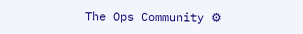The Ops Community ⚙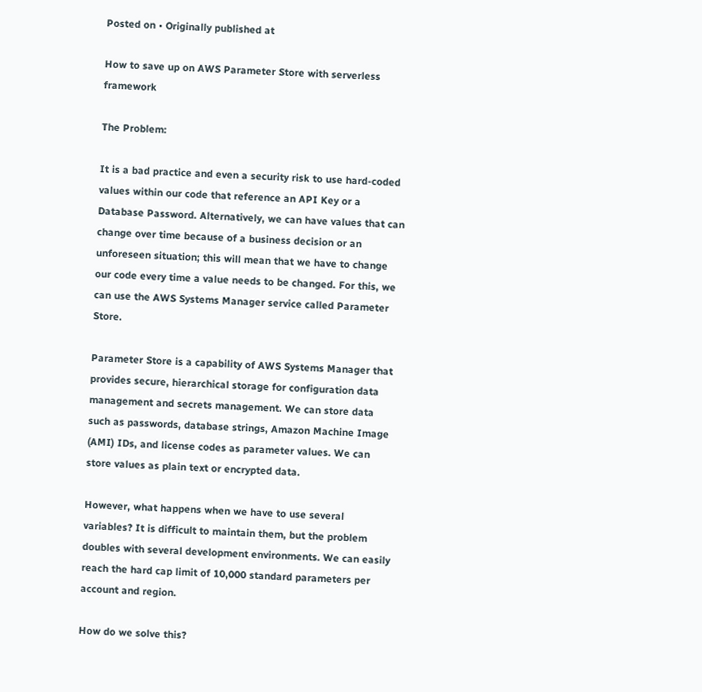Posted on • Originally published at

How to save up on AWS Parameter Store with serverless framework

The Problem:

It is a bad practice and even a security risk to use hard-coded values within our code that reference an API Key or a Database Password. Alternatively, we can have values that can change over time because of a business decision or an unforeseen situation; this will mean that we have to change our code every time a value needs to be changed. For this, we can use the AWS Systems Manager service called Parameter Store.

Parameter Store is a capability of AWS Systems Manager that provides secure, hierarchical storage for configuration data management and secrets management. We can store data such as passwords, database strings, Amazon Machine Image (AMI) IDs, and license codes as parameter values. We can store values as plain text or encrypted data.

However, what happens when we have to use several variables? It is difficult to maintain them, but the problem doubles with several development environments. We can easily reach the hard cap limit of 10,000 standard parameters per account and region.

How do we solve this?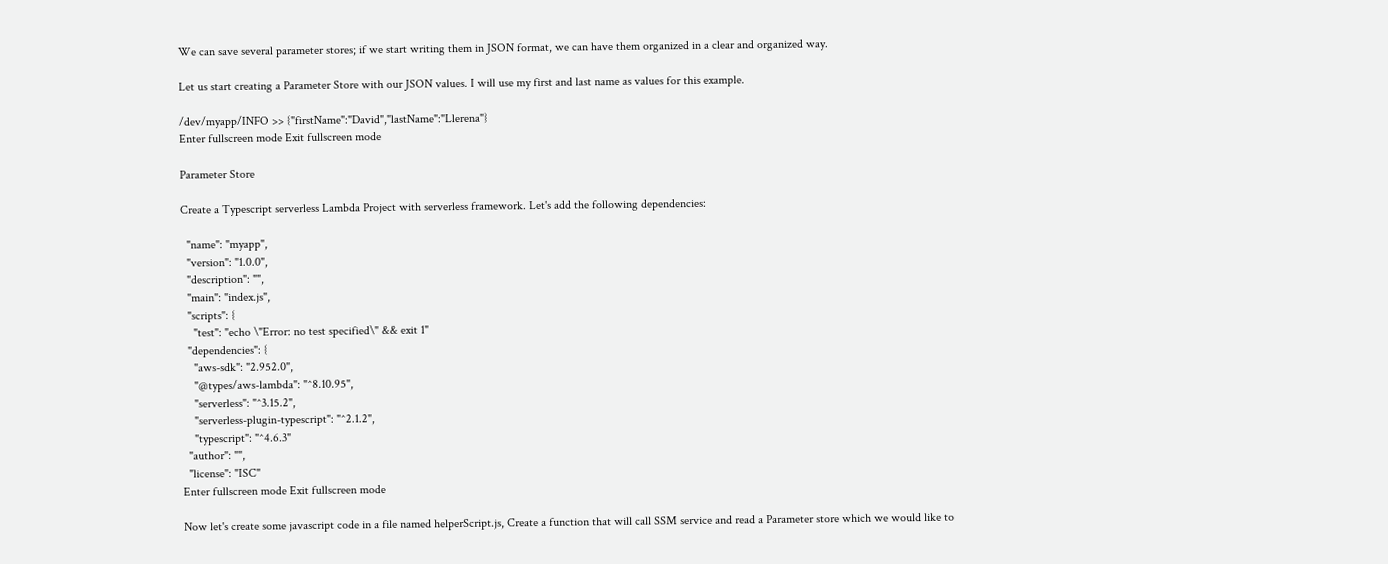We can save several parameter stores; if we start writing them in JSON format, we can have them organized in a clear and organized way.

Let us start creating a Parameter Store with our JSON values. I will use my first and last name as values for this example.

/dev/myapp/INFO >> {"firstName":"David","lastName":"Llerena"}
Enter fullscreen mode Exit fullscreen mode

Parameter Store

Create a Typescript serverless Lambda Project with serverless framework. Let's add the following dependencies:

  "name": "myapp",
  "version": "1.0.0",
  "description": "",
  "main": "index.js",
  "scripts": {
    "test": "echo \"Error: no test specified\" && exit 1"
  "dependencies": {
    "aws-sdk": "2.952.0",
    "@types/aws-lambda": "^8.10.95",
    "serverless": "^3.15.2",
    "serverless-plugin-typescript": "^2.1.2",
    "typescript": "^4.6.3"
  "author": "",
  "license": "ISC"
Enter fullscreen mode Exit fullscreen mode

Now let's create some javascript code in a file named helperScript.js, Create a function that will call SSM service and read a Parameter store which we would like to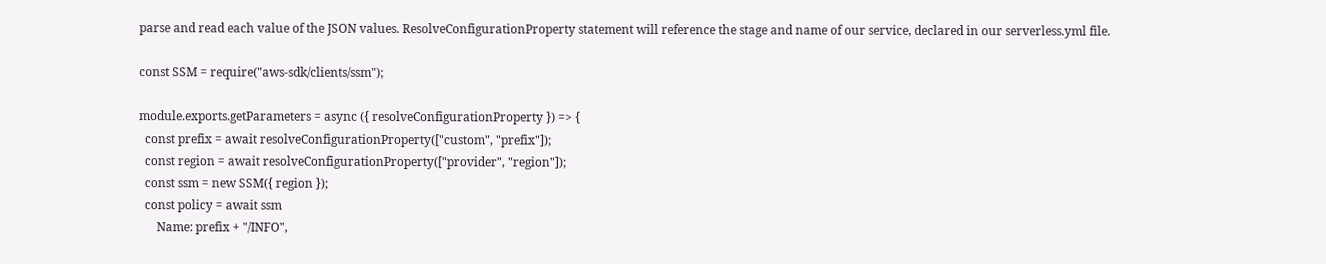parse and read each value of the JSON values. ResolveConfigurationProperty statement will reference the stage and name of our service, declared in our serverless.yml file.

const SSM = require("aws-sdk/clients/ssm");

module.exports.getParameters = async ({ resolveConfigurationProperty }) => {
  const prefix = await resolveConfigurationProperty(["custom", "prefix"]);
  const region = await resolveConfigurationProperty(["provider", "region"]);
  const ssm = new SSM({ region });
  const policy = await ssm
      Name: prefix + "/INFO",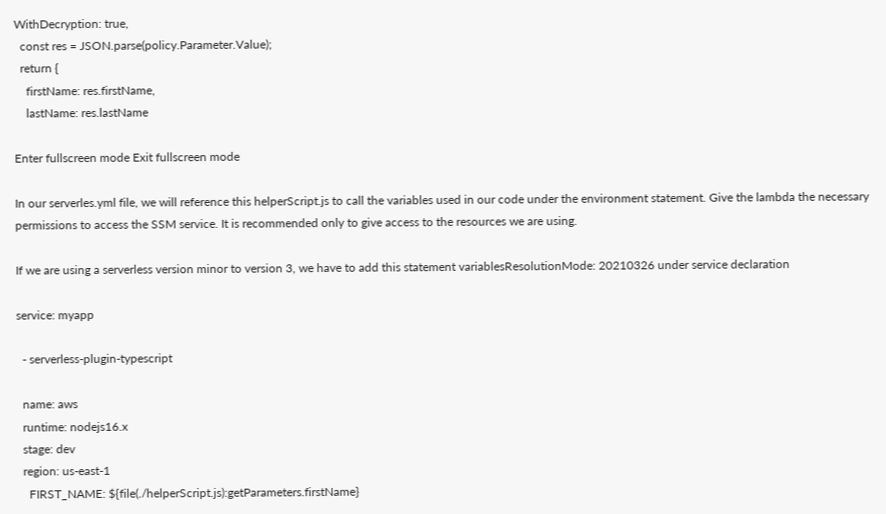WithDecryption: true,
  const res = JSON.parse(policy.Parameter.Value);
  return {
    firstName: res.firstName,
    lastName: res.lastName

Enter fullscreen mode Exit fullscreen mode

In our serverles.yml file, we will reference this helperScript.js to call the variables used in our code under the environment statement. Give the lambda the necessary permissions to access the SSM service. It is recommended only to give access to the resources we are using.

If we are using a serverless version minor to version 3, we have to add this statement variablesResolutionMode: 20210326 under service declaration

service: myapp

  - serverless-plugin-typescript

  name: aws
  runtime: nodejs16.x
  stage: dev
  region: us-east-1
    FIRST_NAME: ${file(./helperScript.js):getParameters.firstName}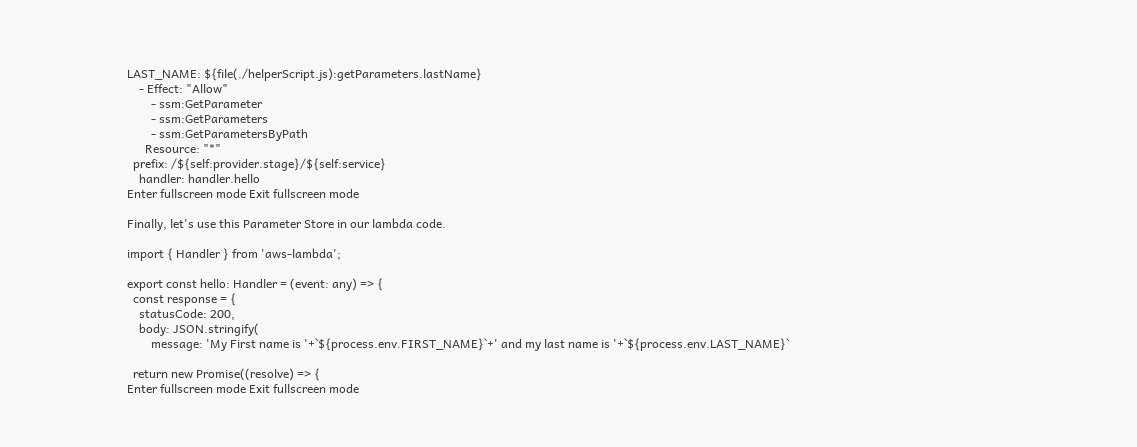LAST_NAME: ${file(./helperScript.js):getParameters.lastName}
    - Effect: "Allow"
        - ssm:GetParameter
        - ssm:GetParameters
        - ssm:GetParametersByPath
      Resource: "*"
  prefix: /${self:provider.stage}/${self:service}
    handler: handler.hello
Enter fullscreen mode Exit fullscreen mode

Finally, let's use this Parameter Store in our lambda code.

import { Handler } from 'aws-lambda';

export const hello: Handler = (event: any) => {
  const response = {
    statusCode: 200,
    body: JSON.stringify(
        message: 'My First name is '+`${process.env.FIRST_NAME}`+' and my last name is '+`${process.env.LAST_NAME}`

  return new Promise((resolve) => {
Enter fullscreen mode Exit fullscreen mode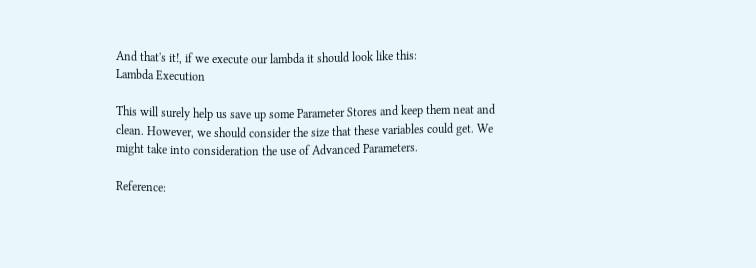And that's it!, if we execute our lambda it should look like this:
Lambda Execution

This will surely help us save up some Parameter Stores and keep them neat and clean. However, we should consider the size that these variables could get. We might take into consideration the use of Advanced Parameters.

Reference: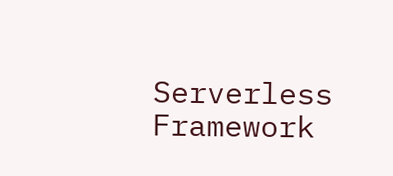Serverless Framework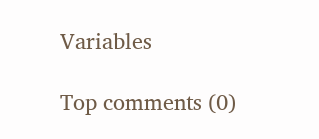Variables

Top comments (0)